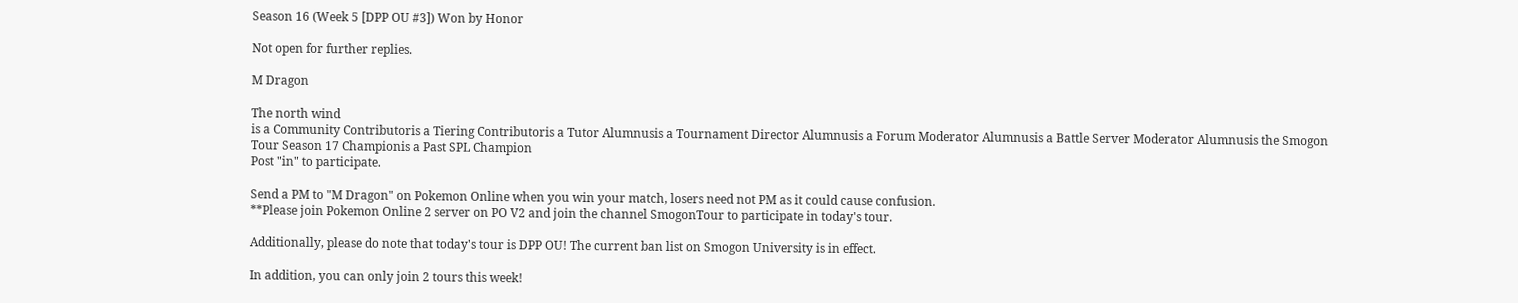Season 16 (Week 5 [DPP OU #3]) Won by Honor

Not open for further replies.

M Dragon

The north wind
is a Community Contributoris a Tiering Contributoris a Tutor Alumnusis a Tournament Director Alumnusis a Forum Moderator Alumnusis a Battle Server Moderator Alumnusis the Smogon Tour Season 17 Championis a Past SPL Champion
Post "in" to participate.

Send a PM to "M Dragon" on Pokemon Online when you win your match, losers need not PM as it could cause confusion.
**Please join Pokemon Online 2 server on PO V2 and join the channel SmogonTour to participate in today's tour.

Additionally, please do note that today's tour is DPP OU! The current ban list on Smogon University is in effect.

In addition, you can only join 2 tours this week!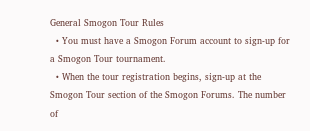General Smogon Tour Rules
  • You must have a Smogon Forum account to sign-up for a Smogon Tour tournament.
  • When the tour registration begins, sign-up at the Smogon Tour section of the Smogon Forums. The number of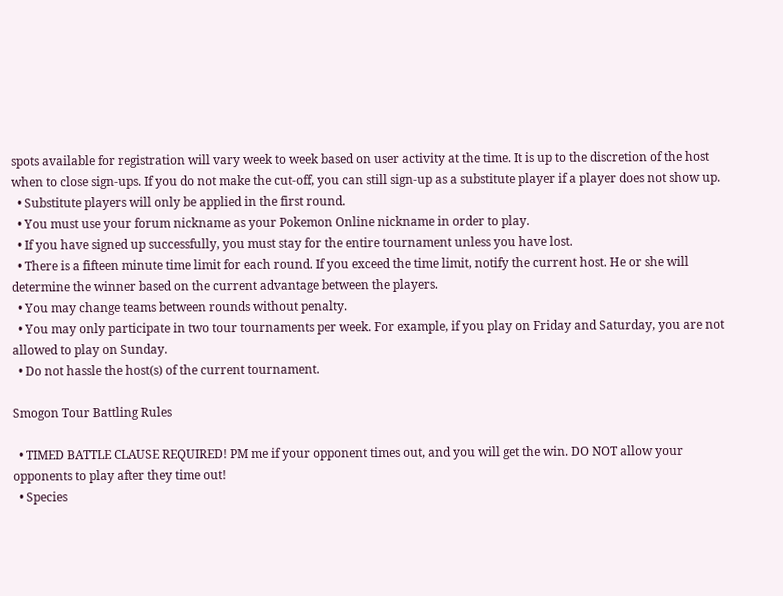spots available for registration will vary week to week based on user activity at the time. It is up to the discretion of the host when to close sign-ups. If you do not make the cut-off, you can still sign-up as a substitute player if a player does not show up.
  • Substitute players will only be applied in the first round.
  • You must use your forum nickname as your Pokemon Online nickname in order to play.
  • If you have signed up successfully, you must stay for the entire tournament unless you have lost.
  • There is a fifteen minute time limit for each round. If you exceed the time limit, notify the current host. He or she will determine the winner based on the current advantage between the players.
  • You may change teams between rounds without penalty.
  • You may only participate in two tour tournaments per week. For example, if you play on Friday and Saturday, you are not allowed to play on Sunday.
  • Do not hassle the host(s) of the current tournament.

Smogon Tour Battling Rules

  • TIMED BATTLE CLAUSE REQUIRED! PM me if your opponent times out, and you will get the win. DO NOT allow your opponents to play after they time out!
  • Species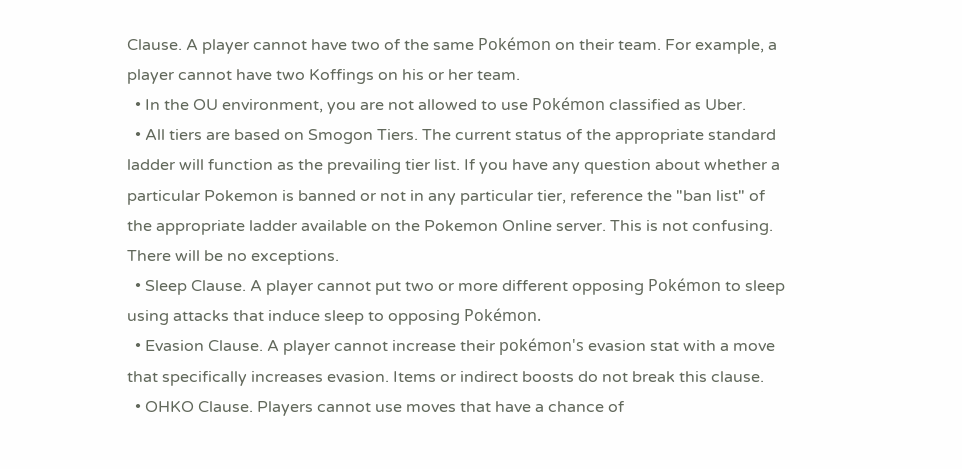Clause. A player cannot have two of the same Pokémon on their team. For example, a player cannot have two Koffings on his or her team.
  • In the OU environment, you are not allowed to use Pokémon classified as Uber.
  • All tiers are based on Smogon Tiers. The current status of the appropriate standard ladder will function as the prevailing tier list. If you have any question about whether a particular Pokemon is banned or not in any particular tier, reference the "ban list" of the appropriate ladder available on the Pokemon Online server. This is not confusing. There will be no exceptions.
  • Sleep Clause. A player cannot put two or more different opposing Pokémon to sleep using attacks that induce sleep to opposing Pokémon.
  • Evasion Clause. A player cannot increase their pokémon's evasion stat with a move that specifically increases evasion. Items or indirect boosts do not break this clause.
  • OHKO Clause. Players cannot use moves that have a chance of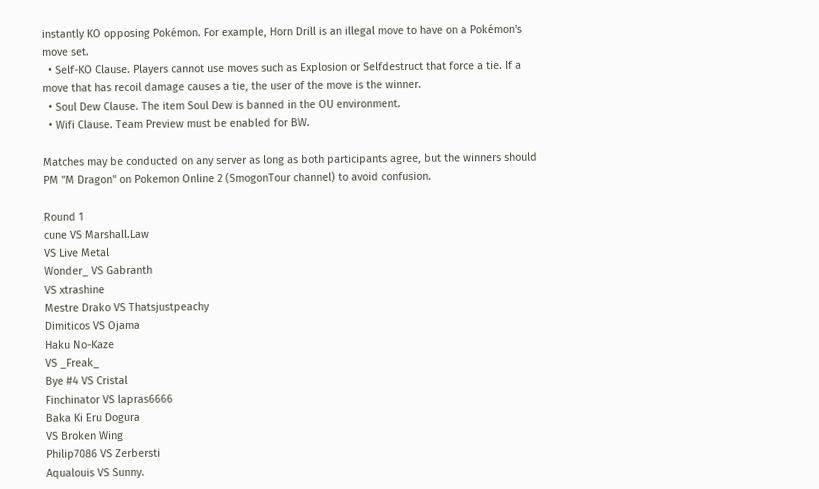instantly KO opposing Pokémon. For example, Horn Drill is an illegal move to have on a Pokémon's move set.
  • Self-KO Clause. Players cannot use moves such as Explosion or Selfdestruct that force a tie. If a move that has recoil damage causes a tie, the user of the move is the winner.
  • Soul Dew Clause. The item Soul Dew is banned in the OU environment.
  • Wifi Clause. Team Preview must be enabled for BW.

Matches may be conducted on any server as long as both participants agree, but the winners should PM "M Dragon" on Pokemon Online 2 (SmogonTour channel) to avoid confusion.

Round 1
cune VS Marshall.Law
VS Live Metal
Wonder_ VS Gabranth
VS xtrashine
Mestre Drako VS Thatsjustpeachy
Dimiticos VS Ojama
Haku No-Kaze
VS _Freak_
Bye #4 VS Cristal
Finchinator VS lapras6666
Baka Ki Eru Dogura
VS Broken Wing
Philip7086 VS Zerbersti
Aqualouis VS Sunny.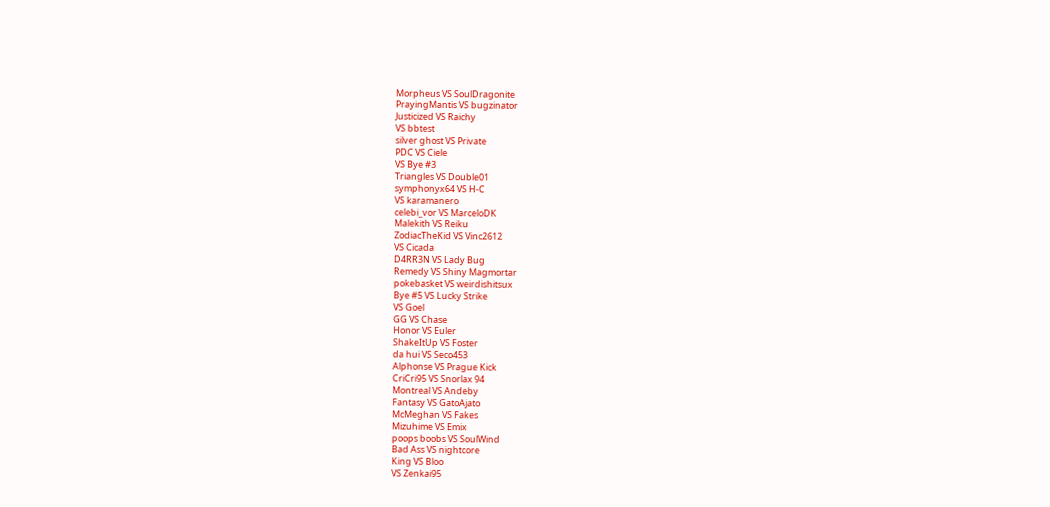Morpheus VS SoulDragonite
PrayingMantis VS bugzinator
Justicized VS Raichy
VS bbtest
silver ghost VS Private
PDC VS Ciele
VS Bye #3
Triangles VS Double01
symphonyx64 VS H-C
VS karamanero
celebi_vor VS MarceloDK
Malekith VS Reiku
ZodiacTheKid VS Vinc2612
VS Cicada
D4RR3N VS Lady Bug
Remedy VS Shiny Magmortar
pokebasket VS weirdishitsux
Bye #5 VS Lucky Strike
VS Goel
GG VS Chase
Honor VS Euler
ShakeItUp VS Foster
da hui VS Seco453
Alphonse VS Prague Kick
CriCri95 VS Snorlax 94
Montreal VS Andeby
Fantasy VS GatoAjato
McMeghan VS Fakes
Mizuhime VS Emix
poops boobs VS SoulWind
Bad Ass VS nightcore
King VS Bloo
VS Zenkai95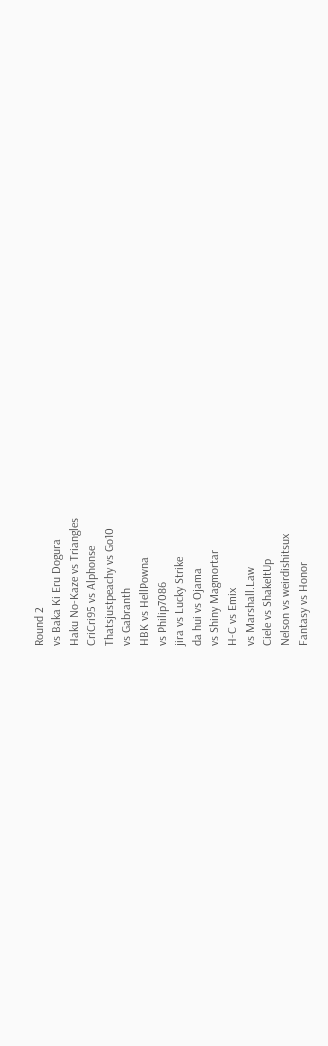Round 2
vs Baka Ki Eru Dogura
Haku No-Kaze vs Triangles
CriCri95 vs Alphonse
Thatsjustpeachy vs Go10
vs Gabranth
HBK vs HellPowna
vs Philip7086
jira vs Lucky Strike
da hui vs Ojama
vs Shiny Magmortar
H-C vs Emix
vs Marshall.Law
Ciele vs ShakeItUp
Nelson vs weirdishitsux
Fantasy vs Honor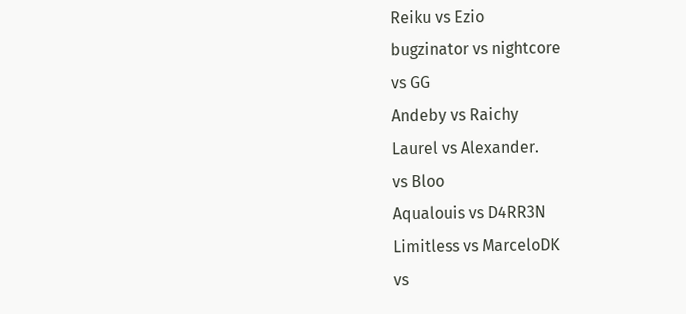Reiku vs Ezio
bugzinator vs nightcore
vs GG
Andeby vs Raichy
Laurel vs Alexander.
vs Bloo
Aqualouis vs D4RR3N
Limitless vs MarceloDK
vs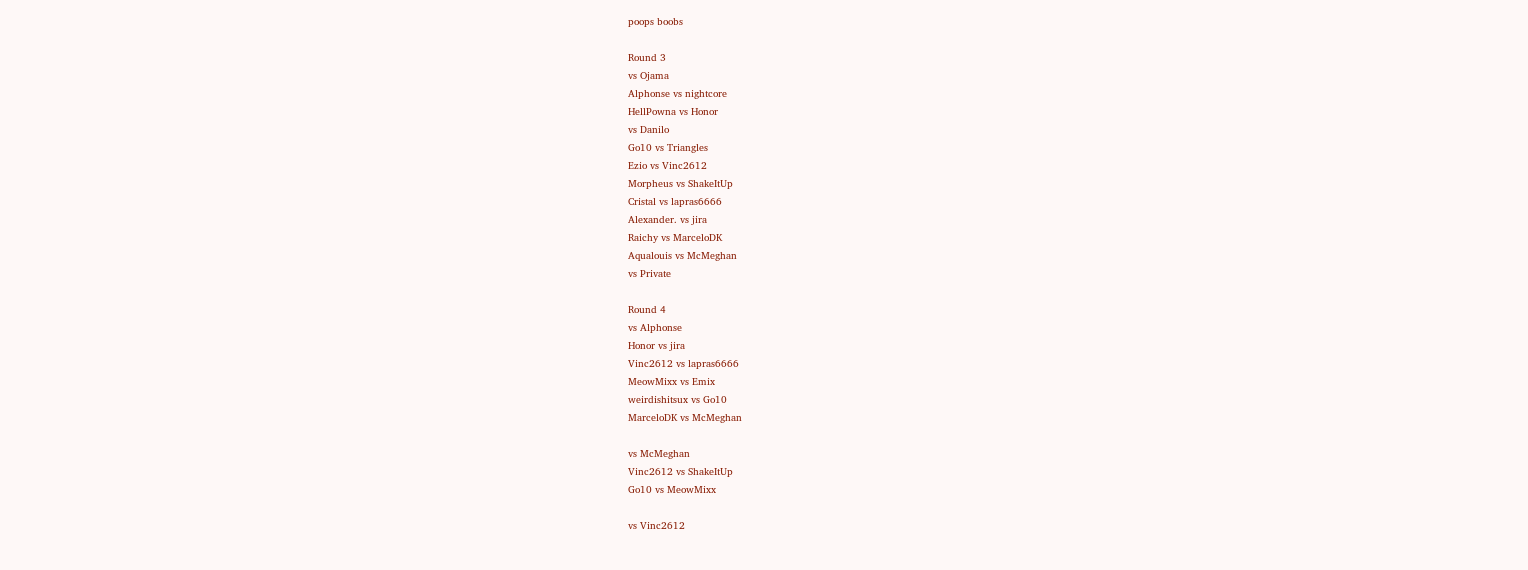poops boobs

Round 3
vs Ojama
Alphonse vs nightcore
HellPowna vs Honor
vs Danilo
Go10 vs Triangles
Ezio vs Vinc2612
Morpheus vs ShakeItUp
Cristal vs lapras6666
Alexander. vs jira
Raichy vs MarceloDK
Aqualouis vs McMeghan
vs Private

Round 4
vs Alphonse
Honor vs jira
Vinc2612 vs lapras6666
MeowMixx vs Emix
weirdishitsux vs Go10
MarceloDK vs McMeghan

vs McMeghan
Vinc2612 vs ShakeItUp
Go10 vs MeowMixx

vs Vinc2612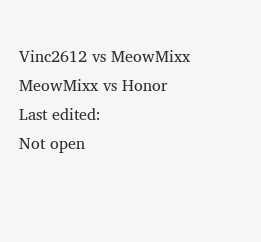Vinc2612 vs MeowMixx
MeowMixx vs Honor
Last edited:
Not open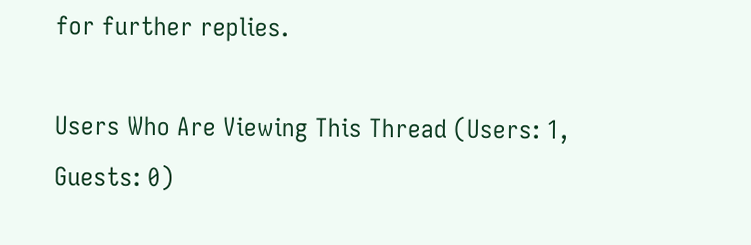for further replies.

Users Who Are Viewing This Thread (Users: 1, Guests: 0)